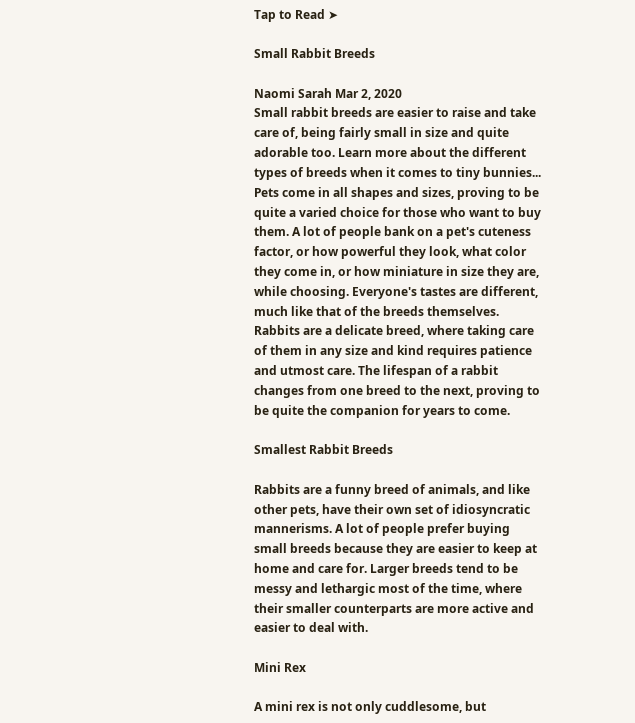Tap to Read ➤

Small Rabbit Breeds

Naomi Sarah Mar 2, 2020
Small rabbit breeds are easier to raise and take care of, being fairly small in size and quite adorable too. Learn more about the different types of breeds when it comes to tiny bunnies...
Pets come in all shapes and sizes, proving to be quite a varied choice for those who want to buy them. A lot of people bank on a pet's cuteness factor, or how powerful they look, what color they come in, or how miniature in size they are, while choosing. Everyone's tastes are different, much like that of the breeds themselves.
Rabbits are a delicate breed, where taking care of them in any size and kind requires patience and utmost care. The lifespan of a rabbit changes from one breed to the next, proving to be quite the companion for years to come.

Smallest Rabbit Breeds

Rabbits are a funny breed of animals, and like other pets, have their own set of idiosyncratic mannerisms. A lot of people prefer buying small breeds because they are easier to keep at home and care for. Larger breeds tend to be messy and lethargic most of the time, where their smaller counterparts are more active and easier to deal with.

Mini Rex

A mini rex is not only cuddlesome, but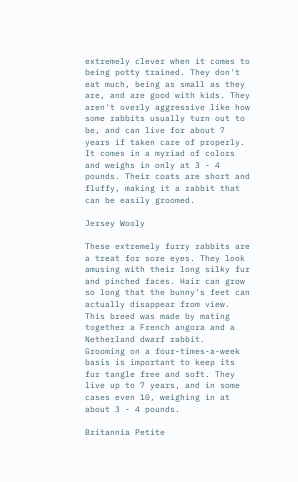extremely clever when it comes to being potty trained. They don't eat much, being as small as they are, and are good with kids. They aren't overly aggressive like how some rabbits usually turn out to be, and can live for about 7 years if taken care of properly.
It comes in a myriad of colors and weighs in only at 3 - 4 pounds. Their coats are short and fluffy, making it a rabbit that can be easily groomed.

Jersey Wooly

These extremely furry rabbits are a treat for sore eyes. They look amusing with their long silky fur and pinched faces. Hair can grow so long that the bunny's feet can actually disappear from view. This breed was made by mating together a French angora and a Netherland dwarf rabbit.
Grooming on a four-times-a-week basis is important to keep its fur tangle free and soft. They live up to 7 years, and in some cases even 10, weighing in at about 3 - 4 pounds.

Britannia Petite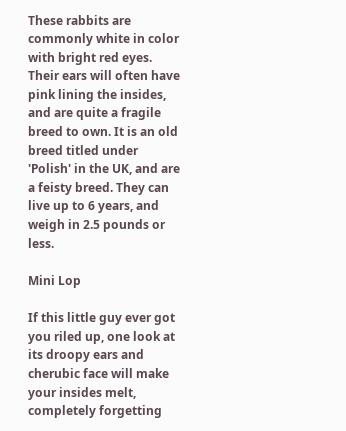These rabbits are commonly white in color with bright red eyes. Their ears will often have pink lining the insides, and are quite a fragile breed to own. It is an old breed titled under 'Polish' in the UK, and are a feisty breed. They can live up to 6 years, and weigh in 2.5 pounds or less.

Mini Lop

If this little guy ever got you riled up, one look at its droopy ears and cherubic face will make your insides melt, completely forgetting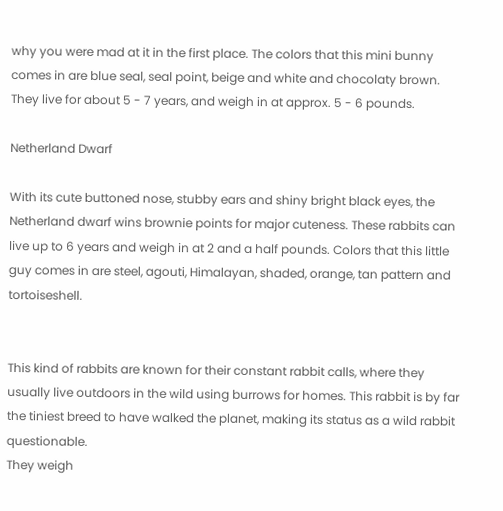why you were mad at it in the first place. The colors that this mini bunny comes in are blue seal, seal point, beige and white and chocolaty brown. They live for about 5 - 7 years, and weigh in at approx. 5 - 6 pounds.

Netherland Dwarf

With its cute buttoned nose, stubby ears and shiny bright black eyes, the Netherland dwarf wins brownie points for major cuteness. These rabbits can live up to 6 years and weigh in at 2 and a half pounds. Colors that this little guy comes in are steel, agouti, Himalayan, shaded, orange, tan pattern and tortoiseshell.


This kind of rabbits are known for their constant rabbit calls, where they usually live outdoors in the wild using burrows for homes. This rabbit is by far the tiniest breed to have walked the planet, making its status as a wild rabbit questionable.
They weigh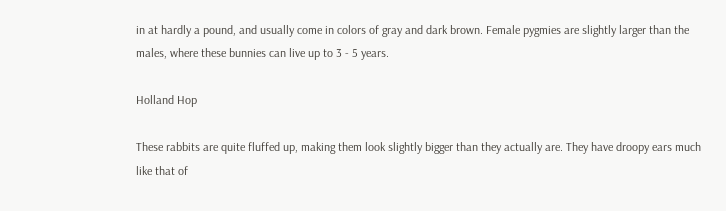in at hardly a pound, and usually come in colors of gray and dark brown. Female pygmies are slightly larger than the males, where these bunnies can live up to 3 - 5 years.

Holland Hop

These rabbits are quite fluffed up, making them look slightly bigger than they actually are. They have droopy ears much like that of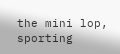the mini lop, sporting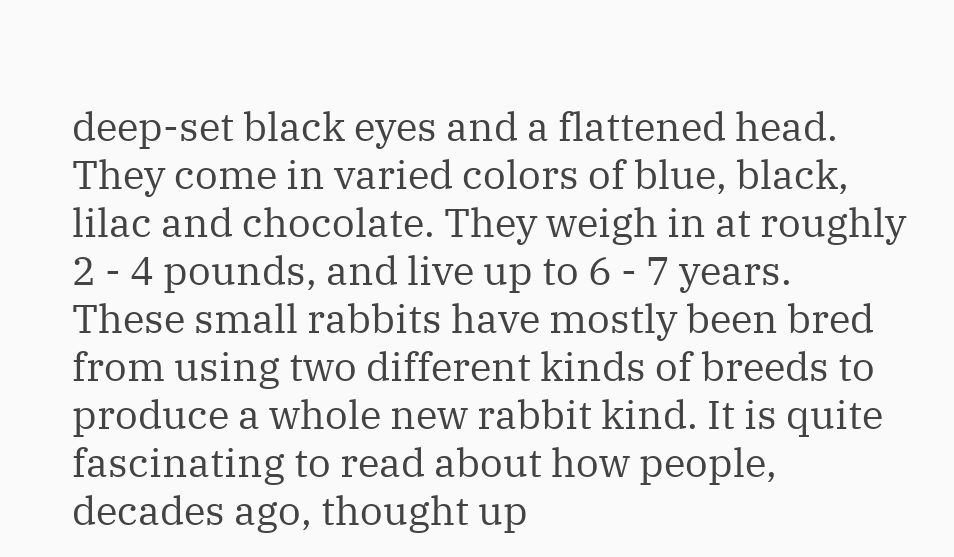deep-set black eyes and a flattened head. They come in varied colors of blue, black, lilac and chocolate. They weigh in at roughly 2 - 4 pounds, and live up to 6 - 7 years.
These small rabbits have mostly been bred from using two different kinds of breeds to produce a whole new rabbit kind. It is quite fascinating to read about how people, decades ago, thought up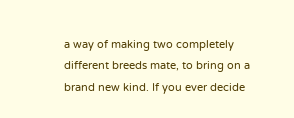a way of making two completely different breeds mate, to bring on a brand new kind. If you ever decide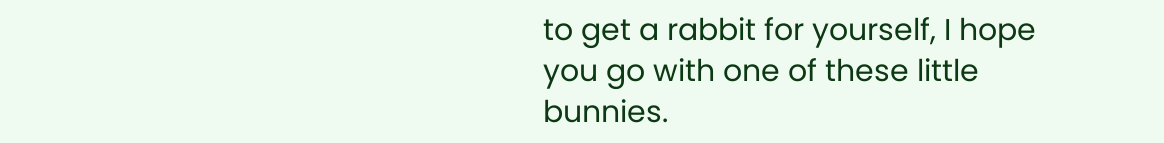to get a rabbit for yourself, I hope you go with one of these little bunnies.